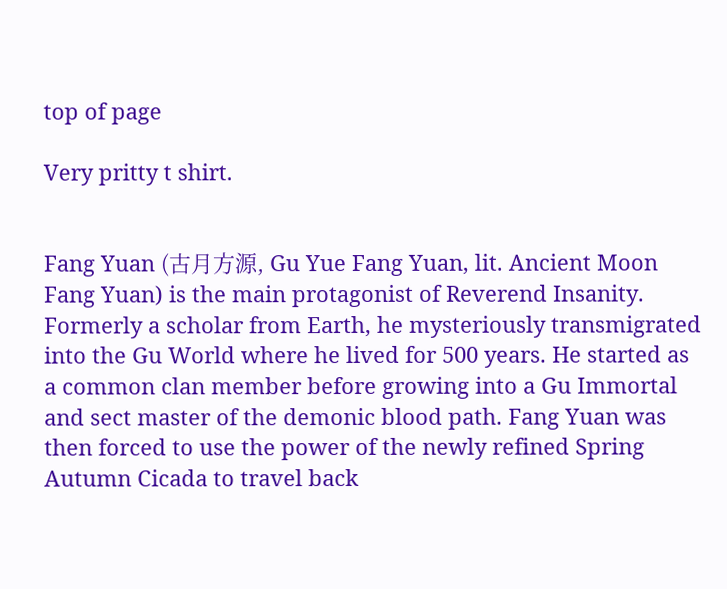top of page

Very pritty t shirt.


Fang Yuan (古月方源, Gu Yue Fang Yuan, lit. Ancient Moon Fang Yuan) is the main protagonist of Reverend Insanity. Formerly a scholar from Earth, he mysteriously transmigrated into the Gu World where he lived for 500 years. He started as a common clan member before growing into a Gu Immortal and sect master of the demonic blood path. Fang Yuan was then forced to use the power of the newly refined Spring Autumn Cicada to travel back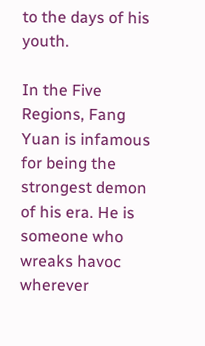to the days of his youth.

In the Five Regions, Fang Yuan is infamous for being the strongest demon of his era. He is someone who wreaks havoc wherever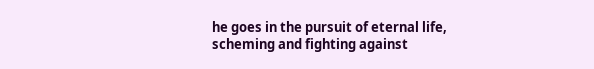he goes in the pursuit of eternal life, scheming and fighting against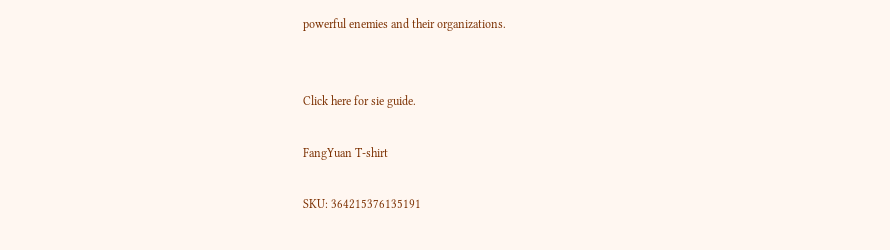powerful enemies and their organizations.


Click here for sie guide.

FangYuan T-shirt

SKU: 364215376135191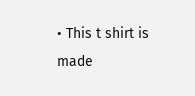• This t shirt is made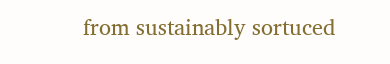from sustainably sortuced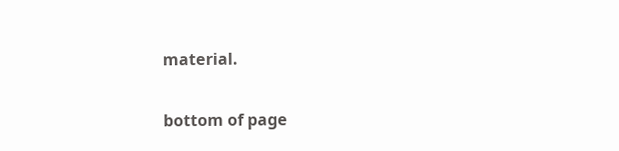material.

bottom of page